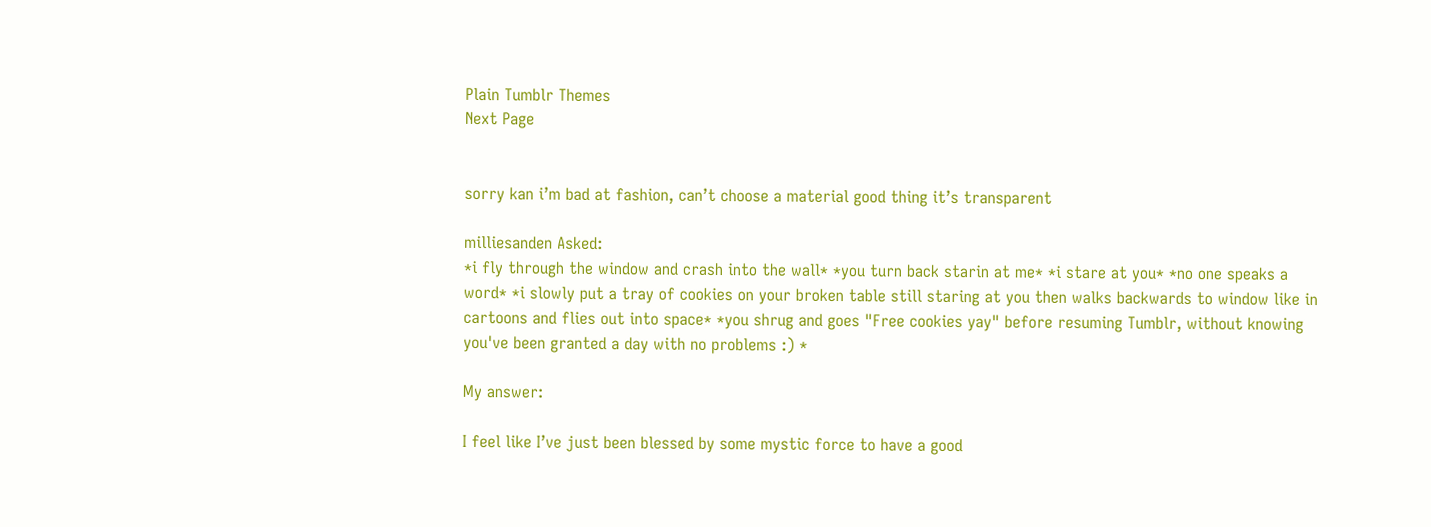Plain Tumblr Themes
Next Page


sorry kan i’m bad at fashion, can’t choose a material good thing it’s transparent

milliesanden Asked:
*i fly through the window and crash into the wall* *you turn back starin at me* *i stare at you* *no one speaks a word* *i slowly put a tray of cookies on your broken table still staring at you then walks backwards to window like in cartoons and flies out into space* *you shrug and goes "Free cookies yay" before resuming Tumblr, without knowing you've been granted a day with no problems :) *

My answer:

I feel like I’ve just been blessed by some mystic force to have a good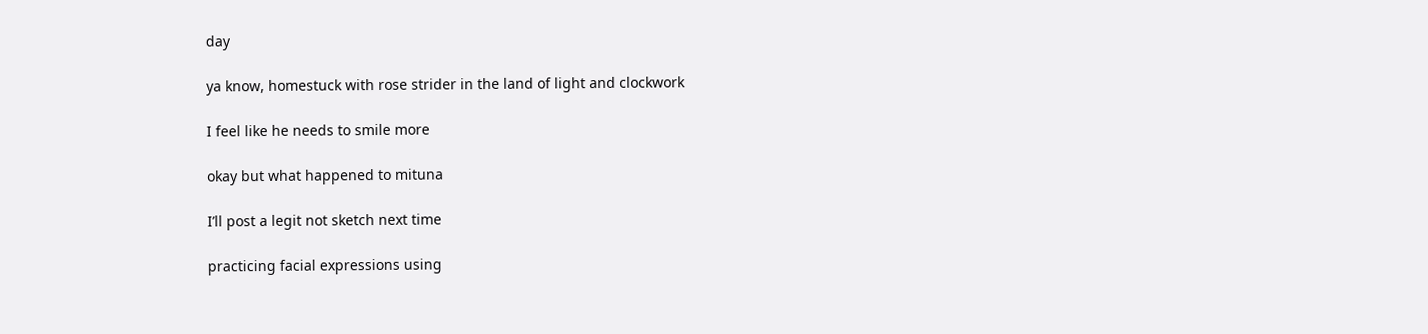day

ya know, homestuck with rose strider in the land of light and clockwork

I feel like he needs to smile more

okay but what happened to mituna

I’ll post a legit not sketch next time

practicing facial expressions using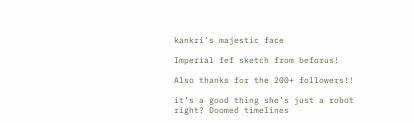kankri’s majestic face

Imperial fef sketch from beforus!

Also thanks for the 200+ followers!!

it’s a good thing she’s just a robot right? Doomed timelines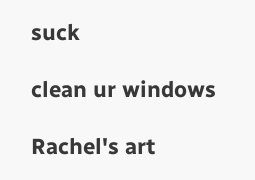suck

clean ur windows

Rachel's art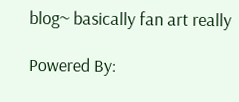blog~ basically fan art really

Powered By: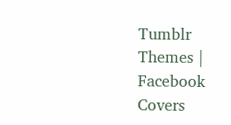Tumblr Themes | Facebook Covers